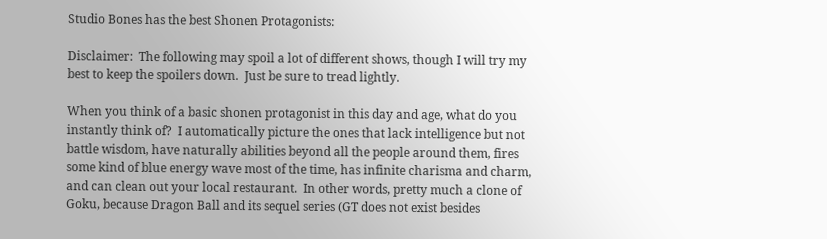Studio Bones has the best Shonen Protagonists:

Disclaimer:  The following may spoil a lot of different shows, though I will try my best to keep the spoilers down.  Just be sure to tread lightly.

When you think of a basic shonen protagonist in this day and age, what do you instantly think of?  I automatically picture the ones that lack intelligence but not battle wisdom, have naturally abilities beyond all the people around them, fires some kind of blue energy wave most of the time, has infinite charisma and charm, and can clean out your local restaurant.  In other words, pretty much a clone of Goku, because Dragon Ball and its sequel series (GT does not exist besides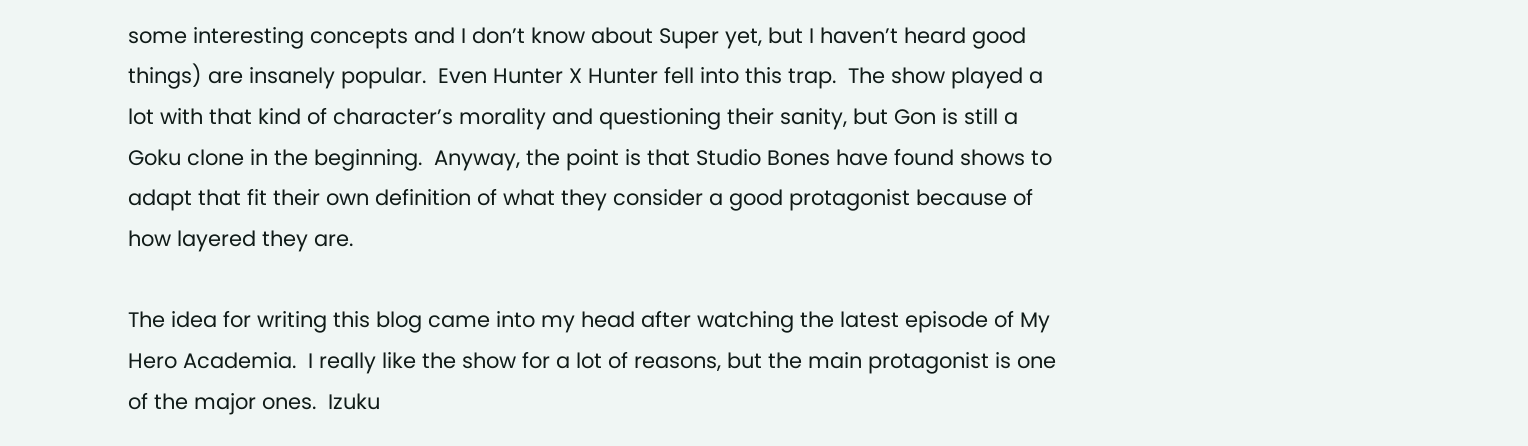some interesting concepts and I don’t know about Super yet, but I haven’t heard good things) are insanely popular.  Even Hunter X Hunter fell into this trap.  The show played a lot with that kind of character’s morality and questioning their sanity, but Gon is still a Goku clone in the beginning.  Anyway, the point is that Studio Bones have found shows to adapt that fit their own definition of what they consider a good protagonist because of how layered they are.

The idea for writing this blog came into my head after watching the latest episode of My Hero Academia.  I really like the show for a lot of reasons, but the main protagonist is one of the major ones.  Izuku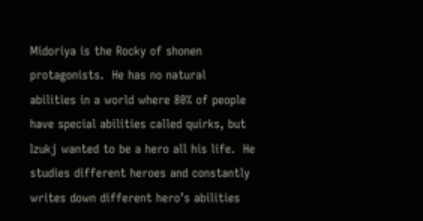Midoriya is the Rocky of shonen protagonists.  He has no natural abilities in a world where 80% of people have special abilities called quirks, but Izukj wanted to be a hero all his life.  He studies different heroes and constantly writes down different hero’s abilities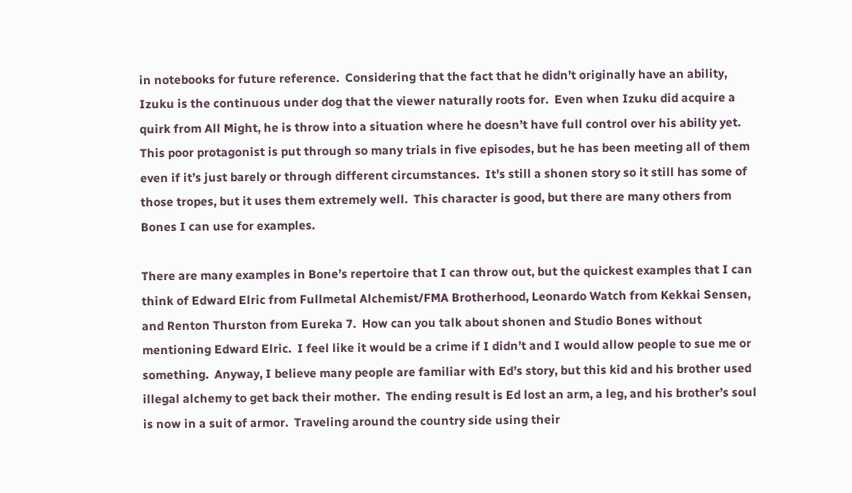in notebooks for future reference.  Considering that the fact that he didn’t originally have an ability, Izuku is the continuous under dog that the viewer naturally roots for.  Even when Izuku did acquire a quirk from All Might, he is throw into a situation where he doesn’t have full control over his ability yet.  This poor protagonist is put through so many trials in five episodes, but he has been meeting all of them even if it’s just barely or through different circumstances.  It’s still a shonen story so it still has some of those tropes, but it uses them extremely well.  This character is good, but there are many others from Bones I can use for examples.

There are many examples in Bone’s repertoire that I can throw out, but the quickest examples that I can think of Edward Elric from Fullmetal Alchemist/FMA Brotherhood, Leonardo Watch from Kekkai Sensen, and Renton Thurston from Eureka 7.  How can you talk about shonen and Studio Bones without mentioning Edward Elric.  I feel like it would be a crime if I didn’t and I would allow people to sue me or something.  Anyway, I believe many people are familiar with Ed’s story, but this kid and his brother used illegal alchemy to get back their mother.  The ending result is Ed lost an arm, a leg, and his brother’s soul is now in a suit of armor.  Traveling around the country side using their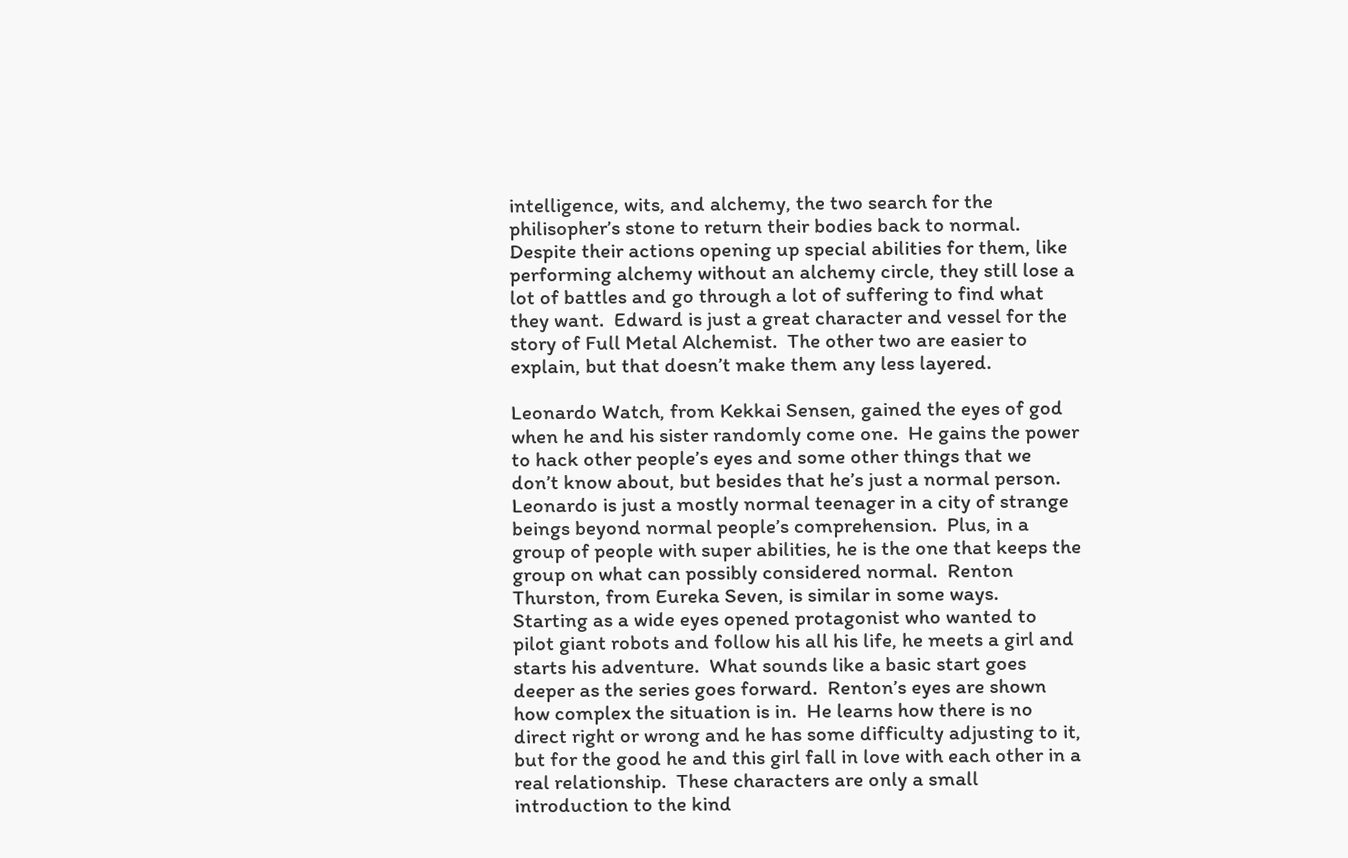intelligence, wits, and alchemy, the two search for the philisopher’s stone to return their bodies back to normal.  Despite their actions opening up special abilities for them, like performing alchemy without an alchemy circle, they still lose a lot of battles and go through a lot of suffering to find what they want.  Edward is just a great character and vessel for the story of Full Metal Alchemist.  The other two are easier to explain, but that doesn’t make them any less layered.

Leonardo Watch, from Kekkai Sensen, gained the eyes of god when he and his sister randomly come one.  He gains the power to hack other people’s eyes and some other things that we don’t know about, but besides that he’s just a normal person.  Leonardo is just a mostly normal teenager in a city of strange beings beyond normal people’s comprehension.  Plus, in a group of people with super abilities, he is the one that keeps the group on what can possibly considered normal.  Renton Thurston, from Eureka Seven, is similar in some ways.  Starting as a wide eyes opened protagonist who wanted to pilot giant robots and follow his all his life, he meets a girl and starts his adventure.  What sounds like a basic start goes deeper as the series goes forward.  Renton’s eyes are shown how complex the situation is in.  He learns how there is no direct right or wrong and he has some difficulty adjusting to it, but for the good he and this girl fall in love with each other in a real relationship.  These characters are only a small introduction to the kind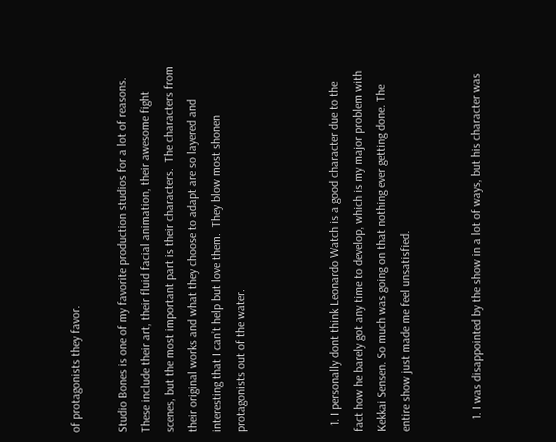of protagonists they favor.

Studio Bones is one of my favorite production studios for a lot of reasons.    These include their art, their fluid facial animation, their awesome fight scenes, but the most important part is their characters.  The characters from their original works and what they choose to adapt are so layered and interesting that I can’t help but love them.  They blow most shonen protagonists out of the water.



  1. I personally dont think Leonardo Watch is a good character due to the fact how he barely got any time to develop, which is my major problem with Kekkai Sensen. So much was going on that nothing ever getting done. The entire show just made me feel unsatisfied.


    1. I was disappointed by the show in a lot of ways, but his character was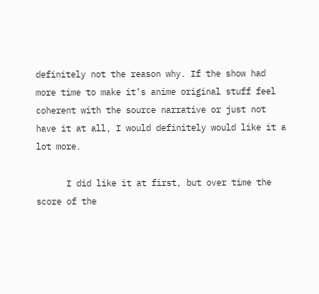definitely not the reason why. If the show had more time to make it’s anime original stuff feel coherent with the source narrative or just not have it at all, I would definitely would like it a lot more.

      I did like it at first, but over time the score of the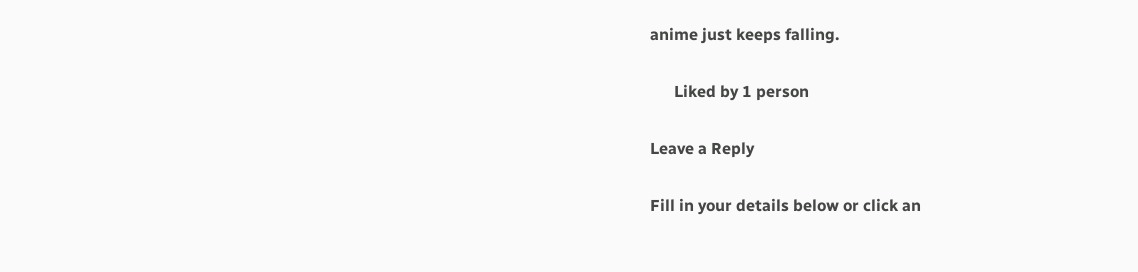anime just keeps falling.

      Liked by 1 person

Leave a Reply

Fill in your details below or click an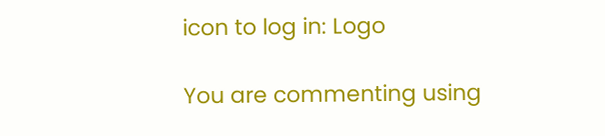icon to log in: Logo

You are commenting using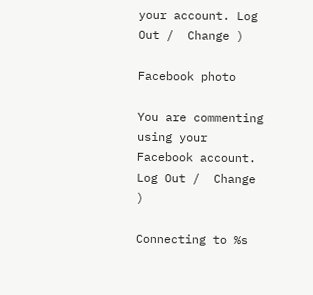your account. Log Out /  Change )

Facebook photo

You are commenting using your Facebook account. Log Out /  Change )

Connecting to %s